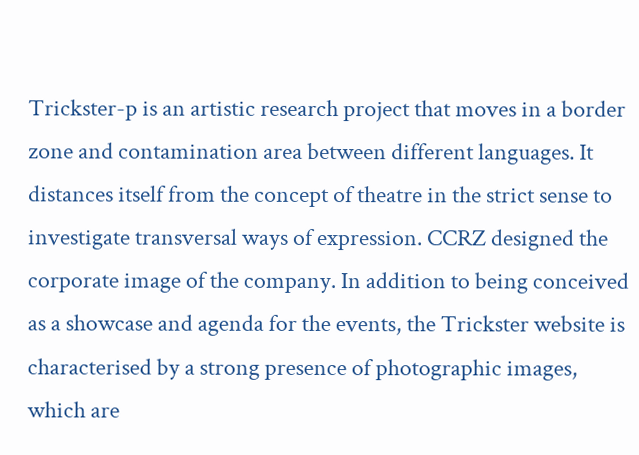Trickster-p is an artistic research project that moves in a border zone and contamination area between different languages. It distances itself from the concept of theatre in the strict sense to investigate transversal ways of expression. CCRZ designed the corporate image of the company. In addition to being conceived as a showcase and agenda for the events, the Trickster website is characterised by a strong presence of photographic images, which are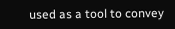used as a tool to convey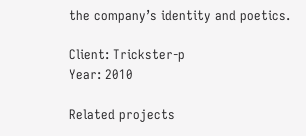the company’s identity and poetics.

Client: Trickster-p
Year: 2010

Related projects